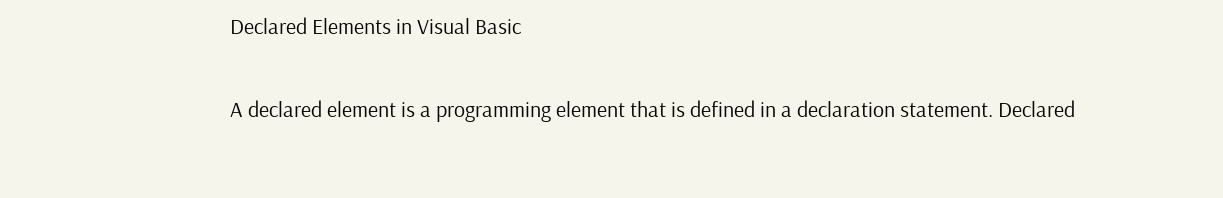Declared Elements in Visual Basic

A declared element is a programming element that is defined in a declaration statement. Declared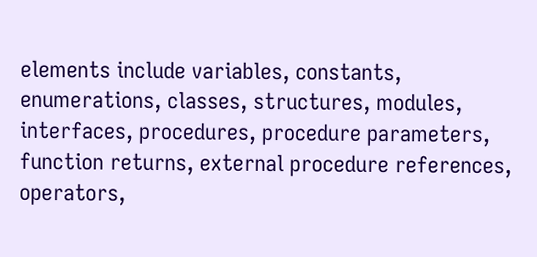elements include variables, constants, enumerations, classes, structures, modules, interfaces, procedures, procedure parameters, function returns, external procedure references, operators,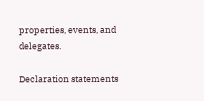properties, events, and delegates.

Declaration statements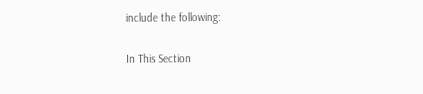include the following:

In This Section